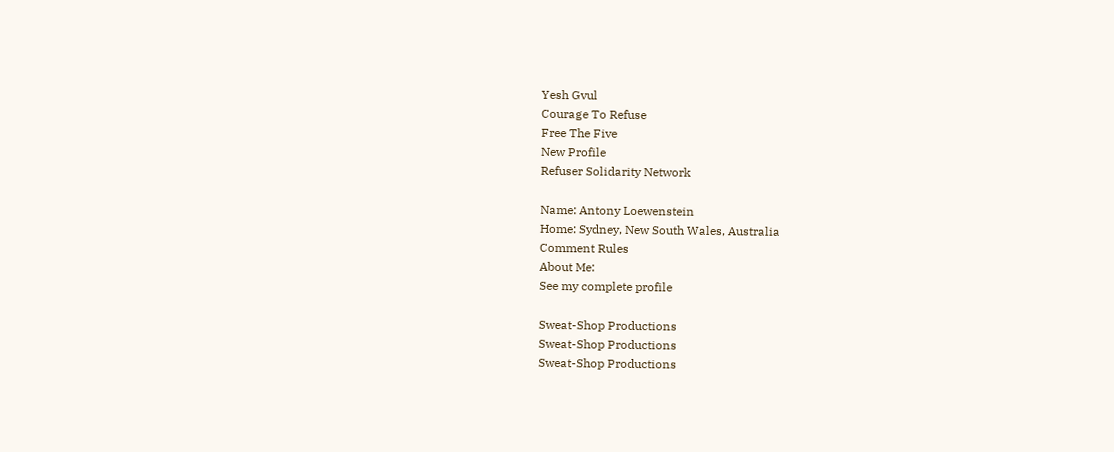Yesh Gvul
Courage To Refuse
Free The Five
New Profile
Refuser Solidarity Network

Name: Antony Loewenstein
Home: Sydney, New South Wales, Australia
Comment Rules
About Me:
See my complete profile

Sweat-Shop Productions
Sweat-Shop Productions
Sweat-Shop Productions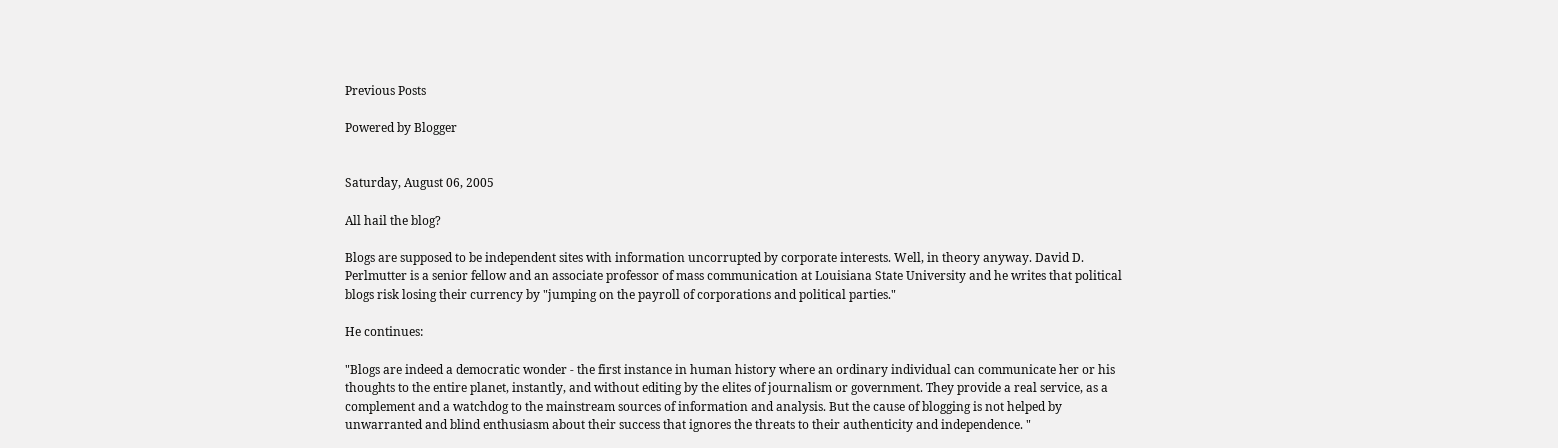Previous Posts

Powered by Blogger


Saturday, August 06, 2005

All hail the blog?

Blogs are supposed to be independent sites with information uncorrupted by corporate interests. Well, in theory anyway. David D. Perlmutter is a senior fellow and an associate professor of mass communication at Louisiana State University and he writes that political blogs risk losing their currency by "jumping on the payroll of corporations and political parties."

He continues:

"Blogs are indeed a democratic wonder - the first instance in human history where an ordinary individual can communicate her or his thoughts to the entire planet, instantly, and without editing by the elites of journalism or government. They provide a real service, as a complement and a watchdog to the mainstream sources of information and analysis. But the cause of blogging is not helped by unwarranted and blind enthusiasm about their success that ignores the threats to their authenticity and independence. "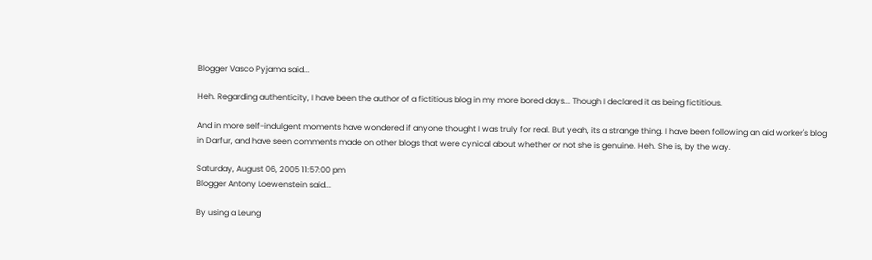Blogger Vasco Pyjama said...

Heh. Regarding authenticity, I have been the author of a fictitious blog in my more bored days... Though I declared it as being fictitious.

And in more self-indulgent moments have wondered if anyone thought I was truly for real. But yeah, its a strange thing. I have been following an aid worker's blog in Darfur, and have seen comments made on other blogs that were cynical about whether or not she is genuine. Heh. She is, by the way.

Saturday, August 06, 2005 11:57:00 pm
Blogger Antony Loewenstein said...

By using a Leung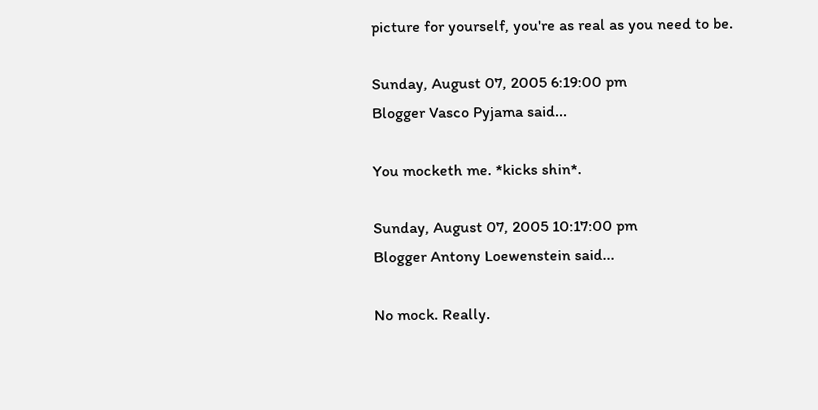picture for yourself, you're as real as you need to be.

Sunday, August 07, 2005 6:19:00 pm
Blogger Vasco Pyjama said...

You mocketh me. *kicks shin*.

Sunday, August 07, 2005 10:17:00 pm
Blogger Antony Loewenstein said...

No mock. Really.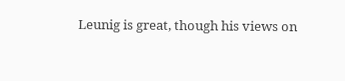Leunig is great, though his views on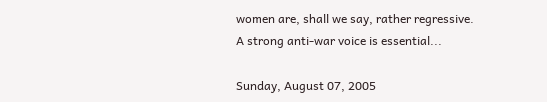women are, shall we say, rather regressive.
A strong anti-war voice is essential...

Sunday, August 07, 2005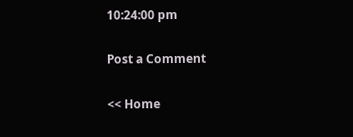10:24:00 pm

Post a Comment

<< Home